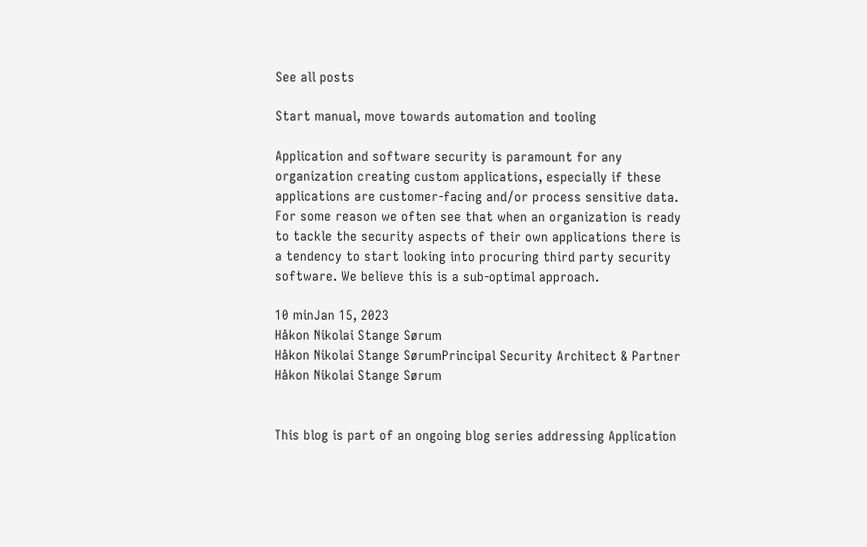See all posts

Start manual, move towards automation and tooling

Application and software security is paramount for any organization creating custom applications, especially if these applications are customer-facing and/or process sensitive data. For some reason we often see that when an organization is ready to tackle the security aspects of their own applications there is a tendency to start looking into procuring third party security software. We believe this is a sub-optimal approach.

10 minJan 15, 2023
Håkon Nikolai Stange Sørum
Håkon Nikolai Stange SørumPrincipal Security Architect & Partner
Håkon Nikolai Stange Sørum


This blog is part of an ongoing blog series addressing Application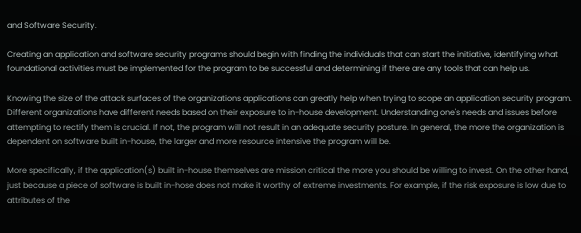and Software Security.

Creating an application and software security programs should begin with finding the individuals that can start the initiative, identifying what foundational activities must be implemented for the program to be successful and determining if there are any tools that can help us.

Knowing the size of the attack surfaces of the organizations applications can greatly help when trying to scope an application security program. Different organizations have different needs based on their exposure to in-house development. Understanding one's needs and issues before attempting to rectify them is crucial. If not, the program will not result in an adequate security posture. In general, the more the organization is dependent on software built in-house, the larger and more resource intensive the program will be.

More specifically, if the application(s) built in-house themselves are mission critical the more you should be willing to invest. On the other hand, just because a piece of software is built in-hose does not make it worthy of extreme investments. For example, if the risk exposure is low due to attributes of the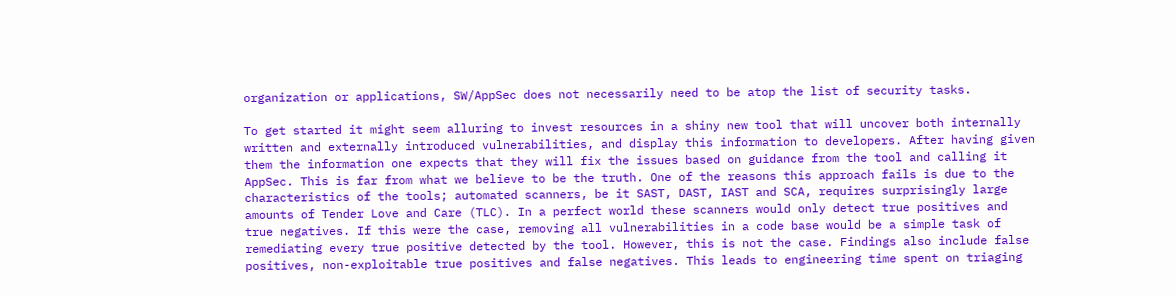organization or applications, SW/AppSec does not necessarily need to be atop the list of security tasks.

To get started it might seem alluring to invest resources in a shiny new tool that will uncover both internally written and externally introduced vulnerabilities, and display this information to developers. After having given them the information one expects that they will fix the issues based on guidance from the tool and calling it AppSec. This is far from what we believe to be the truth. One of the reasons this approach fails is due to the characteristics of the tools; automated scanners, be it SAST, DAST, IAST and SCA, requires surprisingly large amounts of Tender Love and Care (TLC). In a perfect world these scanners would only detect true positives and true negatives. If this were the case, removing all vulnerabilities in a code base would be a simple task of remediating every true positive detected by the tool. However, this is not the case. Findings also include false positives, non-exploitable true positives and false negatives. This leads to engineering time spent on triaging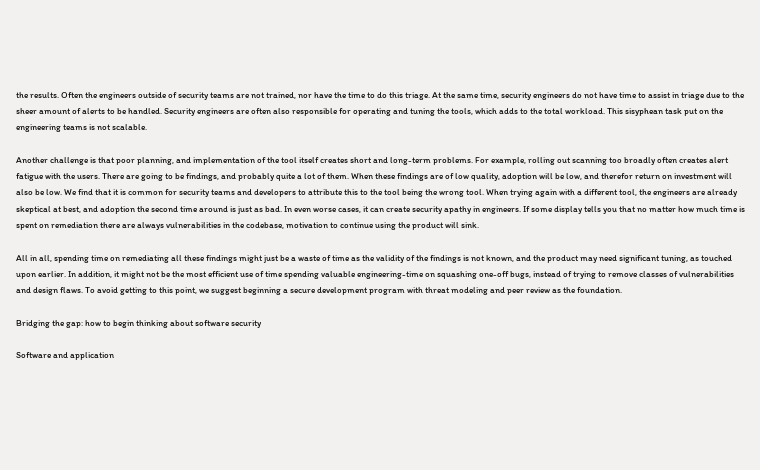the results. Often the engineers outside of security teams are not trained, nor have the time to do this triage. At the same time, security engineers do not have time to assist in triage due to the sheer amount of alerts to be handled. Security engineers are often also responsible for operating and tuning the tools, which adds to the total workload. This sisyphean task put on the engineering teams is not scalable.

Another challenge is that poor planning, and implementation of the tool itself creates short and long-term problems. For example, rolling out scanning too broadly often creates alert fatigue with the users. There are going to be findings, and probably quite a lot of them. When these findings are of low quality, adoption will be low, and therefor return on investment will also be low. We find that it is common for security teams and developers to attribute this to the tool being the wrong tool. When trying again with a different tool, the engineers are already skeptical at best, and adoption the second time around is just as bad. In even worse cases, it can create security apathy in engineers. If some display tells you that no matter how much time is spent on remediation there are always vulnerabilities in the codebase, motivation to continue using the product will sink.

All in all, spending time on remediating all these findings might just be a waste of time as the validity of the findings is not known, and the product may need significant tuning, as touched upon earlier. In addition, it might not be the most efficient use of time spending valuable engineering-time on squashing one-off bugs, instead of trying to remove classes of vulnerabilities and design flaws. To avoid getting to this point, we suggest beginning a secure development program with threat modeling and peer review as the foundation.

Bridging the gap: how to begin thinking about software security

Software and application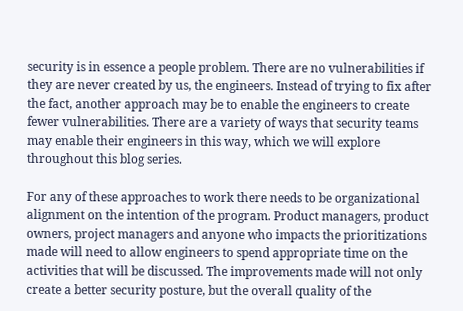security is in essence a people problem. There are no vulnerabilities if they are never created by us, the engineers. Instead of trying to fix after the fact, another approach may be to enable the engineers to create fewer vulnerabilities. There are a variety of ways that security teams may enable their engineers in this way, which we will explore throughout this blog series.

For any of these approaches to work there needs to be organizational alignment on the intention of the program. Product managers, product owners, project managers and anyone who impacts the prioritizations made will need to allow engineers to spend appropriate time on the activities that will be discussed. The improvements made will not only create a better security posture, but the overall quality of the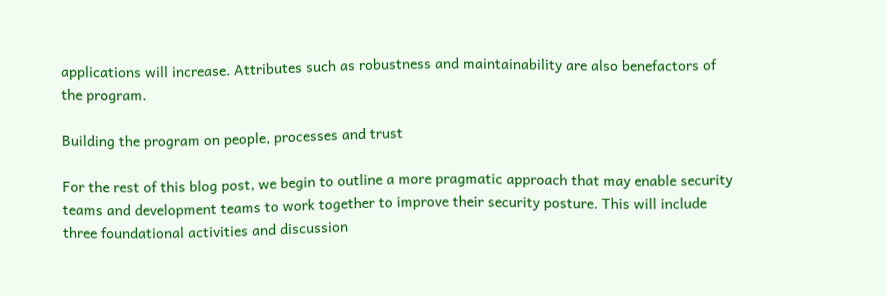applications will increase. Attributes such as robustness and maintainability are also benefactors of the program.

Building the program on people, processes and trust

For the rest of this blog post, we begin to outline a more pragmatic approach that may enable security teams and development teams to work together to improve their security posture. This will include three foundational activities and discussion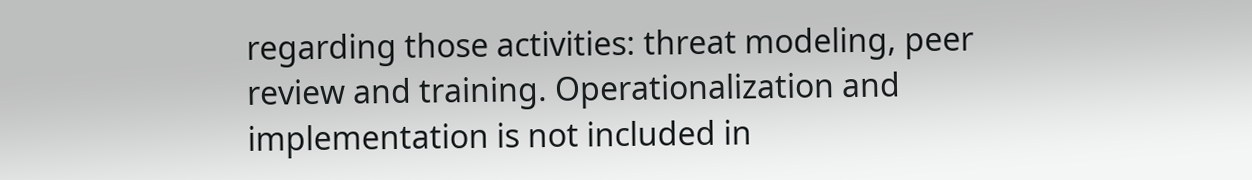regarding those activities: threat modeling, peer review and training. Operationalization and implementation is not included in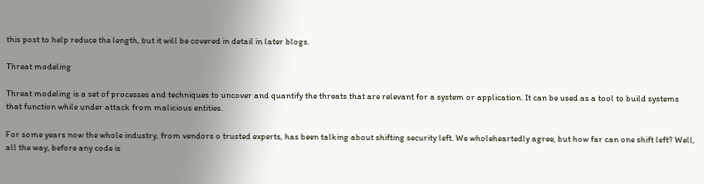this post to help reduce the length, but it will be covered in detail in later blogs.

Threat modeling

Threat modeling is a set of processes and techniques to uncover and quantify the threats that are relevant for a system or application. It can be used as a tool to build systems that function while under attack from malicious entities.

For some years now the whole industry, from vendors o trusted experts, has been talking about shifting security left. We wholeheartedly agree, but how far can one shift left? Well, all the way, before any code is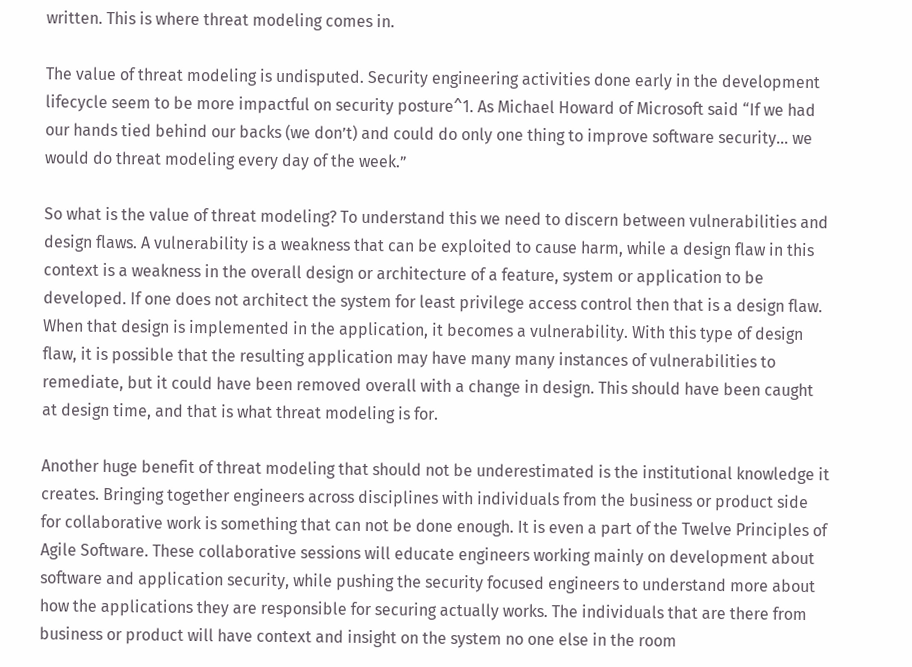written. This is where threat modeling comes in.

The value of threat modeling is undisputed. Security engineering activities done early in the development lifecycle seem to be more impactful on security posture^1. As Michael Howard of Microsoft said “If we had our hands tied behind our backs (we don’t) and could do only one thing to improve software security... we would do threat modeling every day of the week.”

So what is the value of threat modeling? To understand this we need to discern between vulnerabilities and design flaws. A vulnerability is a weakness that can be exploited to cause harm, while a design flaw in this context is a weakness in the overall design or architecture of a feature, system or application to be developed. If one does not architect the system for least privilege access control then that is a design flaw. When that design is implemented in the application, it becomes a vulnerability. With this type of design flaw, it is possible that the resulting application may have many many instances of vulnerabilities to remediate, but it could have been removed overall with a change in design. This should have been caught at design time, and that is what threat modeling is for.

Another huge benefit of threat modeling that should not be underestimated is the institutional knowledge it creates. Bringing together engineers across disciplines with individuals from the business or product side for collaborative work is something that can not be done enough. It is even a part of the Twelve Principles of Agile Software. These collaborative sessions will educate engineers working mainly on development about software and application security, while pushing the security focused engineers to understand more about how the applications they are responsible for securing actually works. The individuals that are there from business or product will have context and insight on the system no one else in the room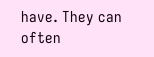have. They can often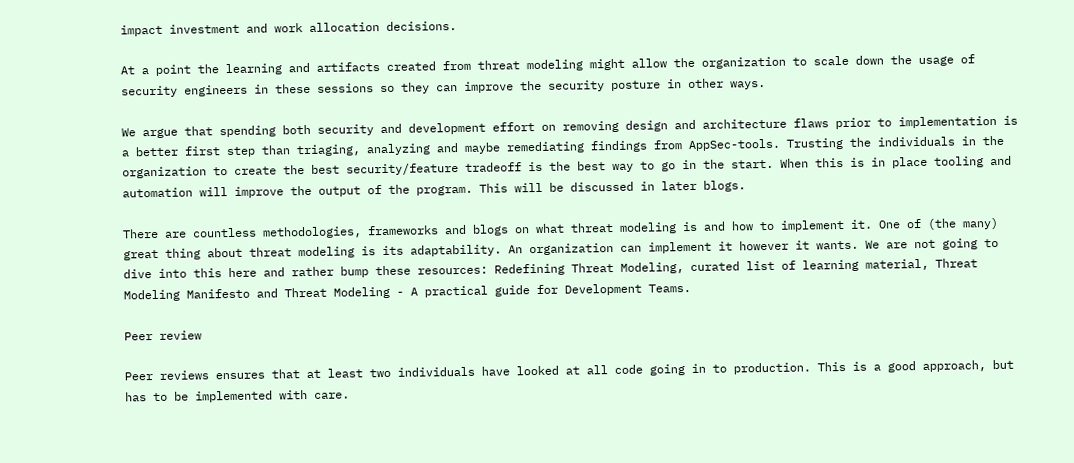impact investment and work allocation decisions.

At a point the learning and artifacts created from threat modeling might allow the organization to scale down the usage of security engineers in these sessions so they can improve the security posture in other ways.

We argue that spending both security and development effort on removing design and architecture flaws prior to implementation is a better first step than triaging, analyzing and maybe remediating findings from AppSec-tools. Trusting the individuals in the organization to create the best security/feature tradeoff is the best way to go in the start. When this is in place tooling and automation will improve the output of the program. This will be discussed in later blogs.

There are countless methodologies, frameworks and blogs on what threat modeling is and how to implement it. One of (the many) great thing about threat modeling is its adaptability. An organization can implement it however it wants. We are not going to dive into this here and rather bump these resources: Redefining Threat Modeling, curated list of learning material, Threat Modeling Manifesto and Threat Modeling - A practical guide for Development Teams.

Peer review

Peer reviews ensures that at least two individuals have looked at all code going in to production. This is a good approach, but has to be implemented with care.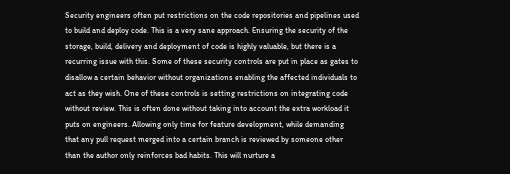Security engineers often put restrictions on the code repositories and pipelines used to build and deploy code. This is a very sane approach. Ensuring the security of the storage, build, delivery and deployment of code is highly valuable, but there is a recurring issue with this. Some of these security controls are put in place as gates to disallow a certain behavior without organizations enabling the affected individuals to act as they wish. One of these controls is setting restrictions on integrating code without review. This is often done without taking into account the extra workload it puts on engineers. Allowing only time for feature development, while demanding that any pull request merged into a certain branch is reviewed by someone other than the author only reinforces bad habits. This will nurture a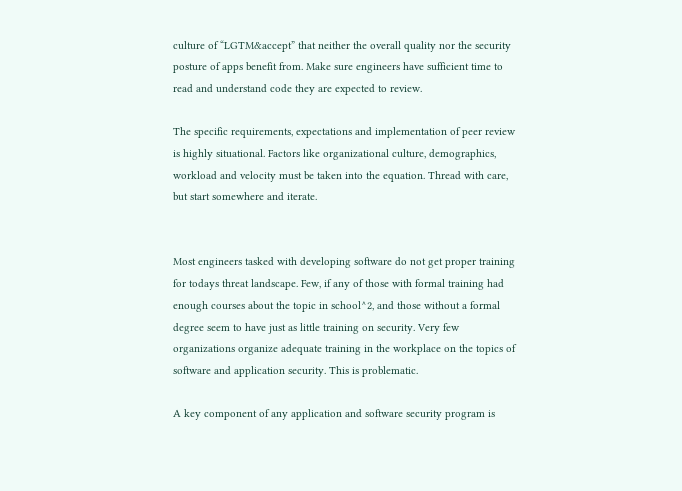culture of “LGTM&accept” that neither the overall quality nor the security posture of apps benefit from. Make sure engineers have sufficient time to read and understand code they are expected to review.

The specific requirements, expectations and implementation of peer review is highly situational. Factors like organizational culture, demographics, workload and velocity must be taken into the equation. Thread with care, but start somewhere and iterate.


Most engineers tasked with developing software do not get proper training for todays threat landscape. Few, if any of those with formal training had enough courses about the topic in school^2, and those without a formal degree seem to have just as little training on security. Very few organizations organize adequate training in the workplace on the topics of software and application security. This is problematic.

A key component of any application and software security program is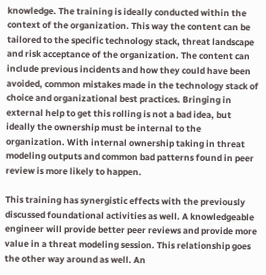knowledge. The training is ideally conducted within the context of the organization. This way the content can be tailored to the specific technology stack, threat landscape and risk acceptance of the organization. The content can include previous incidents and how they could have been avoided, common mistakes made in the technology stack of choice and organizational best practices. Bringing in external help to get this rolling is not a bad idea, but ideally the ownership must be internal to the organization. With internal ownership taking in threat modeling outputs and common bad patterns found in peer review is more likely to happen.

This training has synergistic effects with the previously discussed foundational activities as well. A knowledgeable engineer will provide better peer reviews and provide more value in a threat modeling session. This relationship goes the other way around as well. An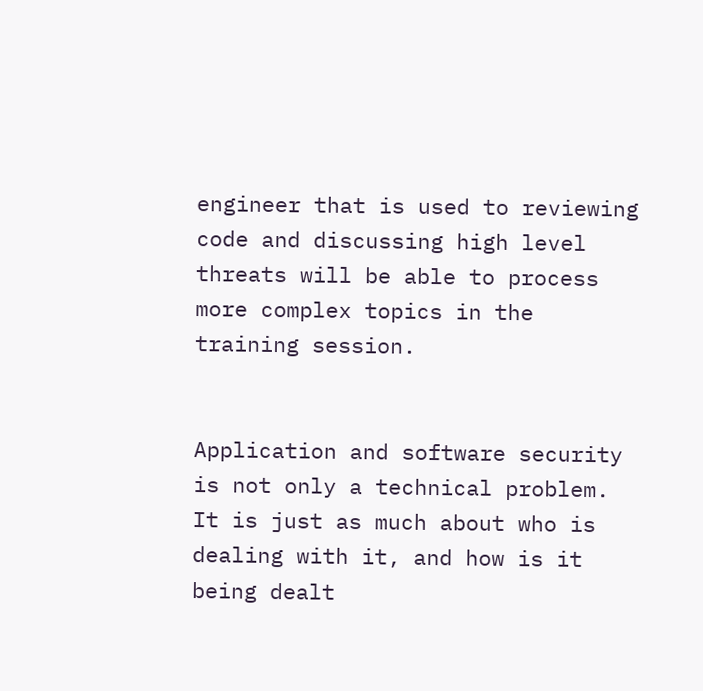engineer that is used to reviewing code and discussing high level threats will be able to process more complex topics in the training session.


Application and software security is not only a technical problem. It is just as much about who is dealing with it, and how is it being dealt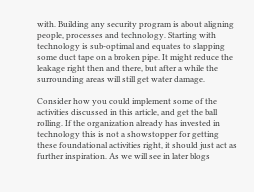with. Building any security program is about aligning people, processes and technology. Starting with technology is sub-optimal and equates to slapping some duct tape on a broken pipe. It might reduce the leakage right then and there, but after a while the surrounding areas will still get water damage.

Consider how you could implement some of the activities discussed in this article, and get the ball rolling. If the organization already has invested in technology this is not a showstopper for getting these foundational activities right, it should just act as further inspiration. As we will see in later blogs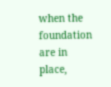when the foundation are in place,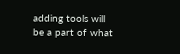adding tools will be a part of what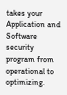takes your Application and Software security program from operational to optimizing.